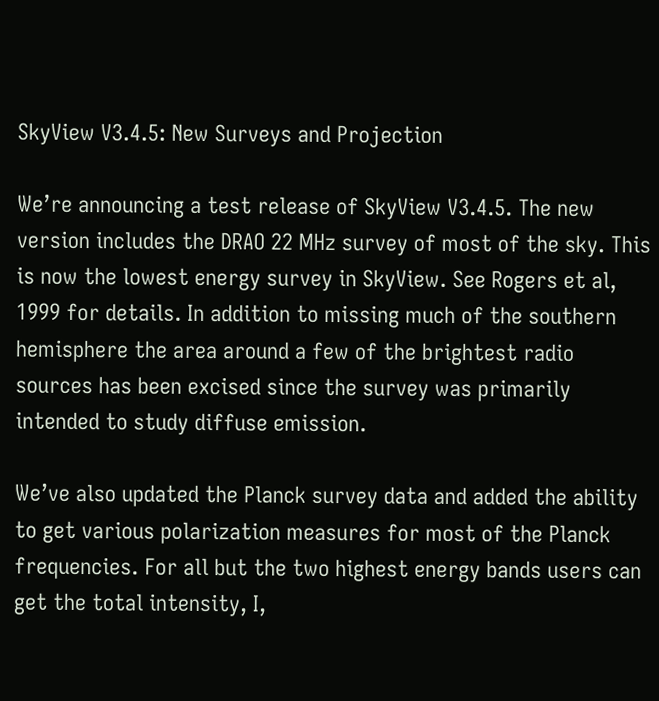SkyView V3.4.5: New Surveys and Projection

We’re announcing a test release of SkyView V3.4.5. The new version includes the DRAO 22 MHz survey of most of the sky. This is now the lowest energy survey in SkyView. See Rogers et al, 1999 for details. In addition to missing much of the southern hemisphere the area around a few of the brightest radio sources has been excised since the survey was primarily intended to study diffuse emission.

We’ve also updated the Planck survey data and added the ability to get various polarization measures for most of the Planck frequencies. For all but the two highest energy bands users can get the total intensity, I,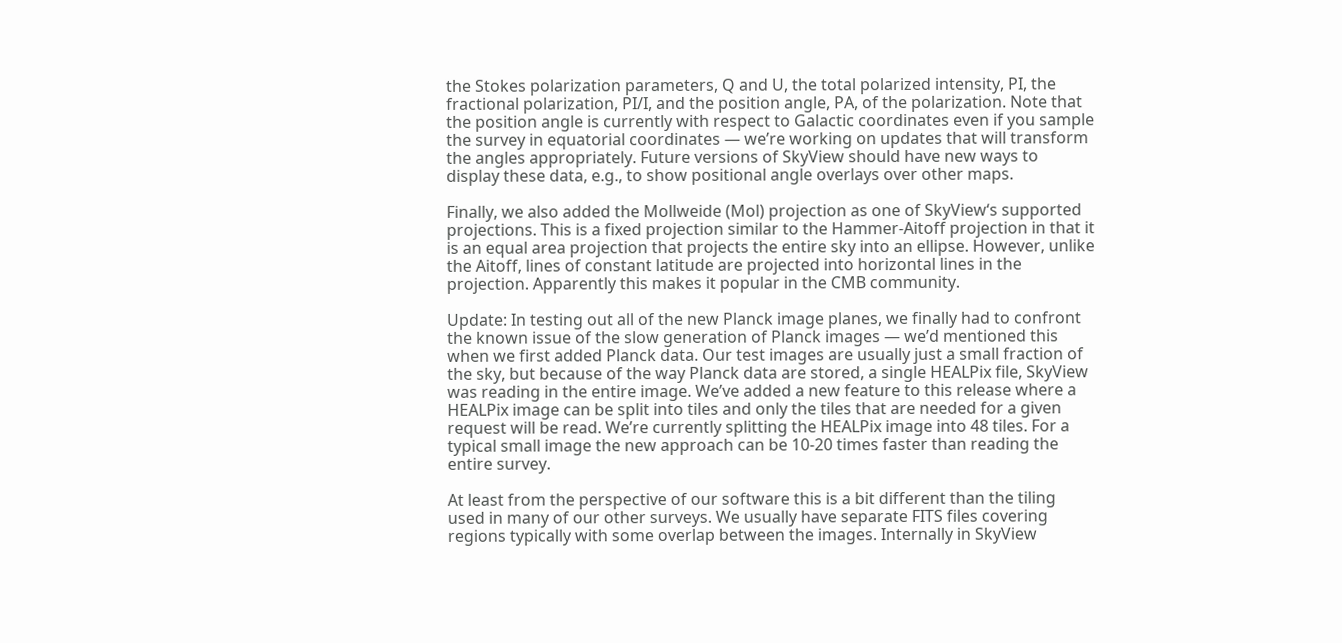the Stokes polarization parameters, Q and U, the total polarized intensity, PI, the fractional polarization, PI/I, and the position angle, PA, of the polarization. Note that the position angle is currently with respect to Galactic coordinates even if you sample the survey in equatorial coordinates — we’re working on updates that will transform the angles appropriately. Future versions of SkyView should have new ways to display these data, e.g., to show positional angle overlays over other maps.

Finally, we also added the Mollweide (Mol) projection as one of SkyView‘s supported projections. This is a fixed projection similar to the Hammer-Aitoff projection in that it is an equal area projection that projects the entire sky into an ellipse. However, unlike the Aitoff, lines of constant latitude are projected into horizontal lines in the projection. Apparently this makes it popular in the CMB community.

Update: In testing out all of the new Planck image planes, we finally had to confront the known issue of the slow generation of Planck images — we’d mentioned this when we first added Planck data. Our test images are usually just a small fraction of the sky, but because of the way Planck data are stored, a single HEALPix file, SkyView was reading in the entire image. We’ve added a new feature to this release where a HEALPix image can be split into tiles and only the tiles that are needed for a given request will be read. We’re currently splitting the HEALPix image into 48 tiles. For a typical small image the new approach can be 10-20 times faster than reading the entire survey.

At least from the perspective of our software this is a bit different than the tiling used in many of our other surveys. We usually have separate FITS files covering regions typically with some overlap between the images. Internally in SkyView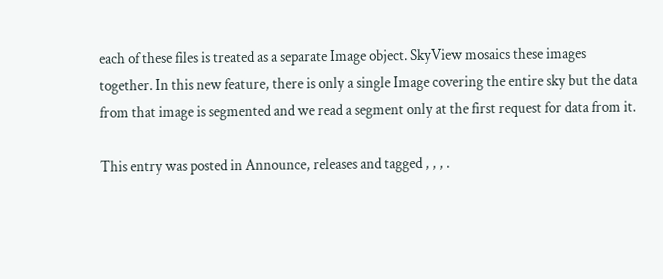each of these files is treated as a separate Image object. SkyView mosaics these images together. In this new feature, there is only a single Image covering the entire sky but the data from that image is segmented and we read a segment only at the first request for data from it.

This entry was posted in Announce, releases and tagged , , , .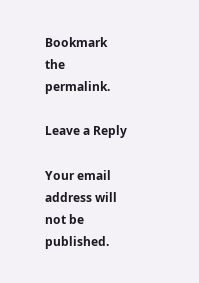Bookmark the permalink.

Leave a Reply

Your email address will not be published.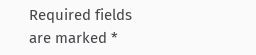Required fields are marked *